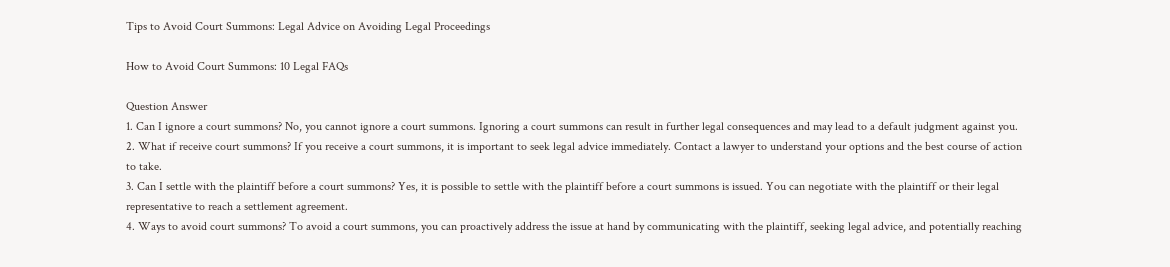Tips to Avoid Court Summons: Legal Advice on Avoiding Legal Proceedings

How to Avoid Court Summons: 10 Legal FAQs

Question Answer
1. Can I ignore a court summons? No, you cannot ignore a court summons. Ignoring a court summons can result in further legal consequences and may lead to a default judgment against you.
2. What if receive court summons? If you receive a court summons, it is important to seek legal advice immediately. Contact a lawyer to understand your options and the best course of action to take.
3. Can I settle with the plaintiff before a court summons? Yes, it is possible to settle with the plaintiff before a court summons is issued. You can negotiate with the plaintiff or their legal representative to reach a settlement agreement.
4. Ways to avoid court summons? To avoid a court summons, you can proactively address the issue at hand by communicating with the plaintiff, seeking legal advice, and potentially reaching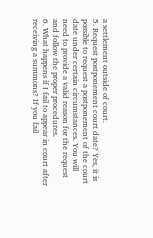a settlement outside of court.
5. Request postponement court date? Yes, it is possible to request a postponement of the court date under certain circumstances. You will need to provide a valid reason for the request and follow the proper procedures.
6. What happens if I fail to appear in court after receiving a summons? If you fail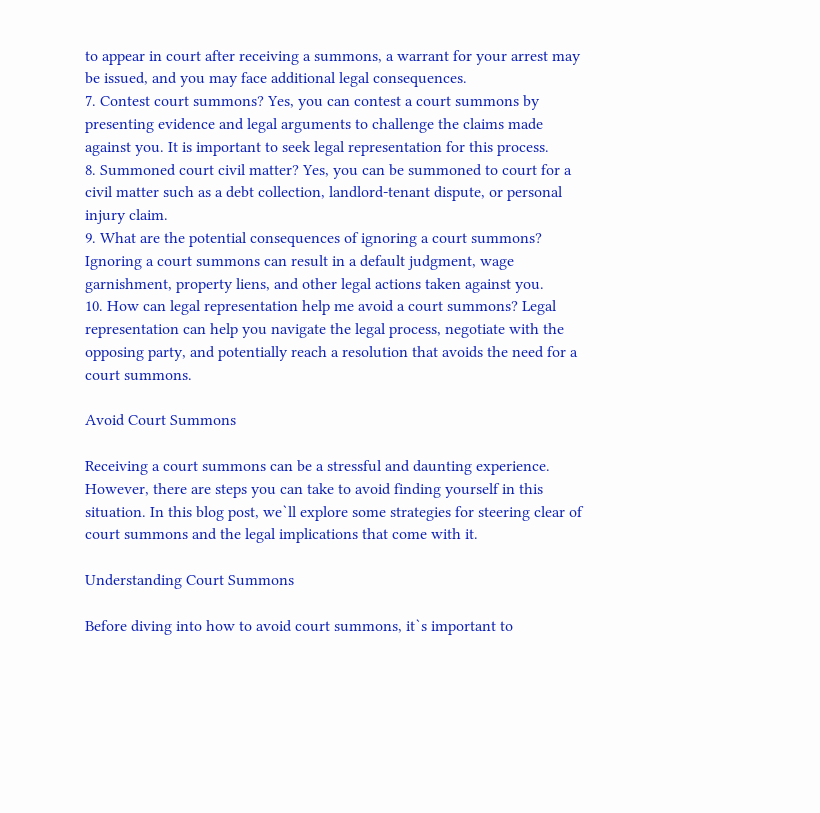to appear in court after receiving a summons, a warrant for your arrest may be issued, and you may face additional legal consequences.
7. Contest court summons? Yes, you can contest a court summons by presenting evidence and legal arguments to challenge the claims made against you. It is important to seek legal representation for this process.
8. Summoned court civil matter? Yes, you can be summoned to court for a civil matter such as a debt collection, landlord-tenant dispute, or personal injury claim.
9. What are the potential consequences of ignoring a court summons? Ignoring a court summons can result in a default judgment, wage garnishment, property liens, and other legal actions taken against you.
10. How can legal representation help me avoid a court summons? Legal representation can help you navigate the legal process, negotiate with the opposing party, and potentially reach a resolution that avoids the need for a court summons.

Avoid Court Summons

Receiving a court summons can be a stressful and daunting experience. However, there are steps you can take to avoid finding yourself in this situation. In this blog post, we`ll explore some strategies for steering clear of court summons and the legal implications that come with it.

Understanding Court Summons

Before diving into how to avoid court summons, it`s important to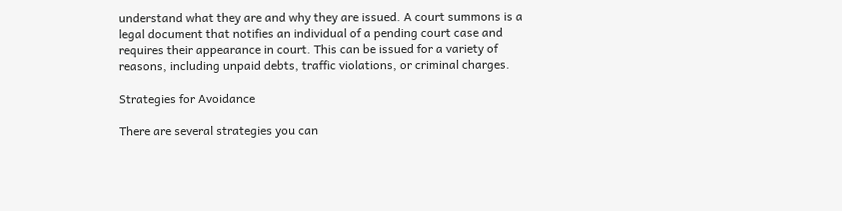understand what they are and why they are issued. A court summons is a legal document that notifies an individual of a pending court case and requires their appearance in court. This can be issued for a variety of reasons, including unpaid debts, traffic violations, or criminal charges.

Strategies for Avoidance

There are several strategies you can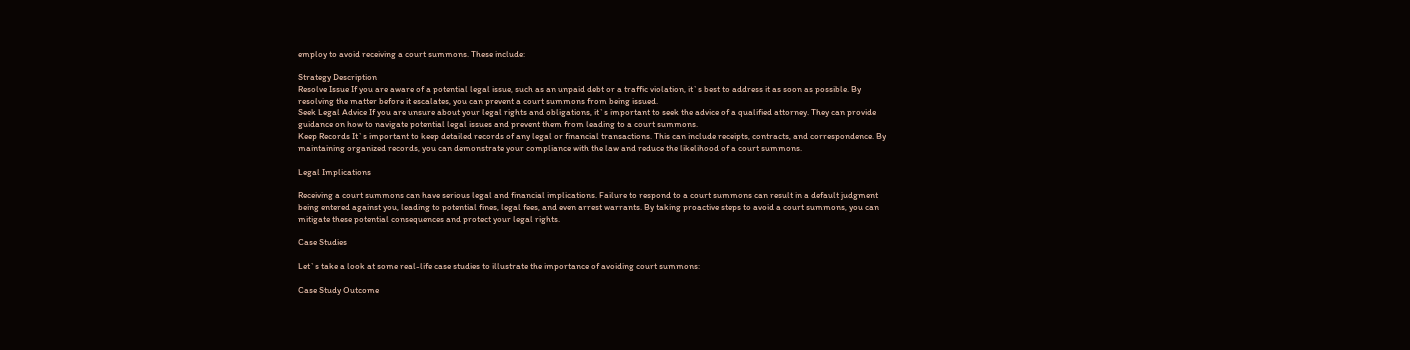employ to avoid receiving a court summons. These include:

Strategy Description
Resolve Issue If you are aware of a potential legal issue, such as an unpaid debt or a traffic violation, it`s best to address it as soon as possible. By resolving the matter before it escalates, you can prevent a court summons from being issued.
Seek Legal Advice If you are unsure about your legal rights and obligations, it`s important to seek the advice of a qualified attorney. They can provide guidance on how to navigate potential legal issues and prevent them from leading to a court summons.
Keep Records It`s important to keep detailed records of any legal or financial transactions. This can include receipts, contracts, and correspondence. By maintaining organized records, you can demonstrate your compliance with the law and reduce the likelihood of a court summons.

Legal Implications

Receiving a court summons can have serious legal and financial implications. Failure to respond to a court summons can result in a default judgment being entered against you, leading to potential fines, legal fees, and even arrest warrants. By taking proactive steps to avoid a court summons, you can mitigate these potential consequences and protect your legal rights.

Case Studies

Let`s take a look at some real-life case studies to illustrate the importance of avoiding court summons:

Case Study Outcome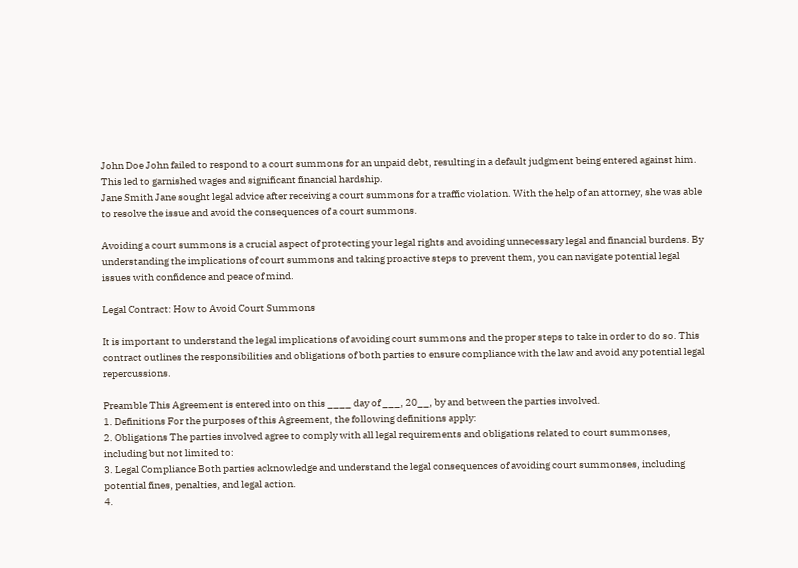John Doe John failed to respond to a court summons for an unpaid debt, resulting in a default judgment being entered against him. This led to garnished wages and significant financial hardship.
Jane Smith Jane sought legal advice after receiving a court summons for a traffic violation. With the help of an attorney, she was able to resolve the issue and avoid the consequences of a court summons.

Avoiding a court summons is a crucial aspect of protecting your legal rights and avoiding unnecessary legal and financial burdens. By understanding the implications of court summons and taking proactive steps to prevent them, you can navigate potential legal issues with confidence and peace of mind.

Legal Contract: How to Avoid Court Summons

It is important to understand the legal implications of avoiding court summons and the proper steps to take in order to do so. This contract outlines the responsibilities and obligations of both parties to ensure compliance with the law and avoid any potential legal repercussions.

Preamble This Agreement is entered into on this ____ day of ___, 20__, by and between the parties involved.
1. Definitions For the purposes of this Agreement, the following definitions apply:
2. Obligations The parties involved agree to comply with all legal requirements and obligations related to court summonses, including but not limited to:
3. Legal Compliance Both parties acknowledge and understand the legal consequences of avoiding court summonses, including potential fines, penalties, and legal action.
4.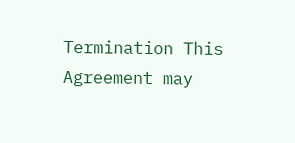Termination This Agreement may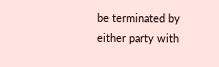be terminated by either party with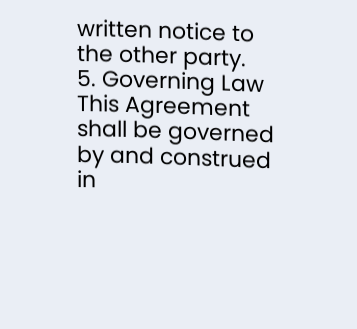written notice to the other party.
5. Governing Law This Agreement shall be governed by and construed in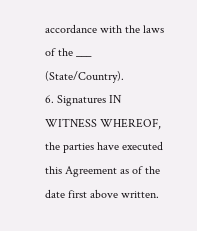accordance with the laws of the ___ (State/Country).
6. Signatures IN WITNESS WHEREOF, the parties have executed this Agreement as of the date first above written.